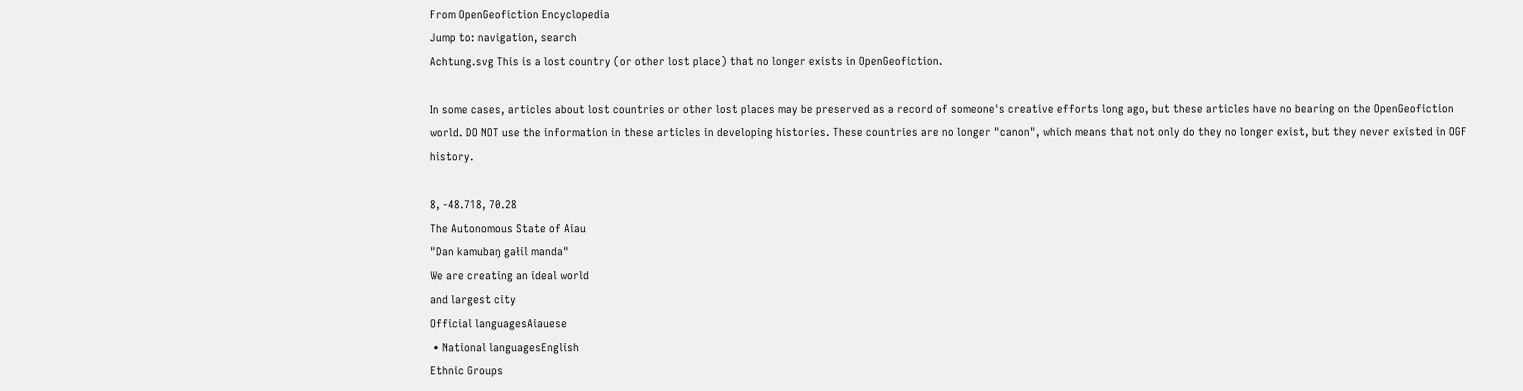From OpenGeofiction Encyclopedia
Jump to: navigation, search
Achtung.svg This is a lost country (or other lost place) that no longer exists in OpenGeofiction.

In some cases, articles about lost countries or other lost places may be preserved as a record of someone's creative efforts long ago, but these articles have no bearing on the OpenGeofiction world. DO NOT use the information in these articles in developing histories. These countries are no longer "canon", which means that not only do they no longer exist, but they never existed in OGF history.

8, -48.718, 70.28
The Autonomous State of Aiau
"Dan kamubaŋ gałil manda"
We are creating an ideal world
and largest city
Official languagesAiauese
 • National languagesEnglish
Ethnic Groups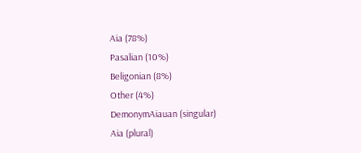Aia (78%)
Pasalian (10%)
Beligonian (8%)
Other (4%)
DemonymAiauan (singular)
Aia (plural)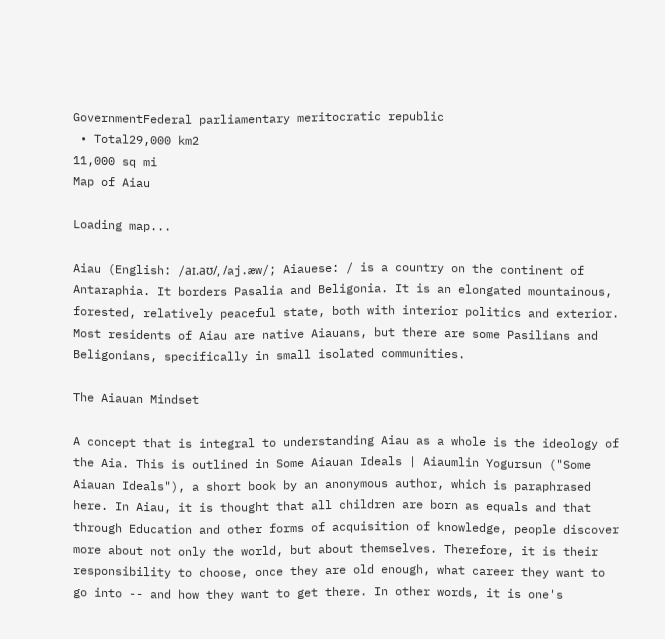GovernmentFederal parliamentary meritocratic republic
 • Total29,000 km2
11,000 sq mi
Map of Aiau

Loading map...

Aiau (English: /aɪ.aʊ/, /aj.æw/; Aiauese: / is a country on the continent of Antaraphia. It borders Pasalia and Beligonia. It is an elongated mountainous, forested, relatively peaceful state, both with interior politics and exterior. Most residents of Aiau are native Aiauans, but there are some Pasilians and Beligonians, specifically in small isolated communities.

The Aiauan Mindset

A concept that is integral to understanding Aiau as a whole is the ideology of the Aia. This is outlined in Some Aiauan Ideals | Aiaumlin Yogursun ("Some Aiauan Ideals"), a short book by an anonymous author, which is paraphrased here. In Aiau, it is thought that all children are born as equals and that through Education and other forms of acquisition of knowledge, people discover more about not only the world, but about themselves. Therefore, it is their responsibility to choose, once they are old enough, what career they want to go into -- and how they want to get there. In other words, it is one's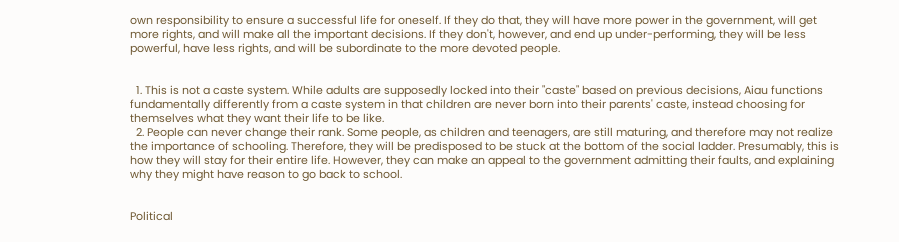own responsibility to ensure a successful life for oneself. If they do that, they will have more power in the government, will get more rights, and will make all the important decisions. If they don't, however, and end up under-performing, they will be less powerful, have less rights, and will be subordinate to the more devoted people.


  1. This is not a caste system. While adults are supposedly locked into their "caste" based on previous decisions, Aiau functions fundamentally differently from a caste system in that children are never born into their parents' caste, instead choosing for themselves what they want their life to be like.
  2. People can never change their rank. Some people, as children and teenagers, are still maturing, and therefore may not realize the importance of schooling. Therefore, they will be predisposed to be stuck at the bottom of the social ladder. Presumably, this is how they will stay for their entire life. However, they can make an appeal to the government admitting their faults, and explaining why they might have reason to go back to school.


Political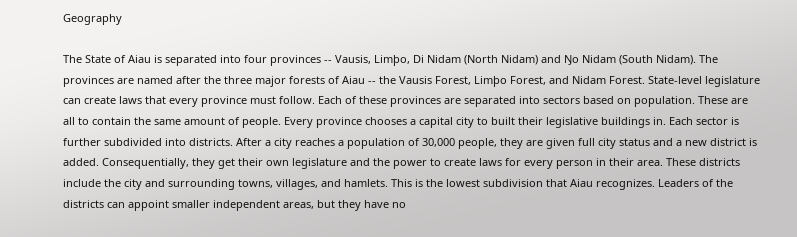Geography

The State of Aiau is separated into four provinces -- Vausis, Limþo, Di Nidam (North Nidam) and Ŋo Nidam (South Nidam). The provinces are named after the three major forests of Aiau -- the Vausis Forest, Limþo Forest, and Nidam Forest. State-level legislature can create laws that every province must follow. Each of these provinces are separated into sectors based on population. These are all to contain the same amount of people. Every province chooses a capital city to built their legislative buildings in. Each sector is further subdivided into districts. After a city reaches a population of 30,000 people, they are given full city status and a new district is added. Consequentially, they get their own legislature and the power to create laws for every person in their area. These districts include the city and surrounding towns, villages, and hamlets. This is the lowest subdivision that Aiau recognizes. Leaders of the districts can appoint smaller independent areas, but they have no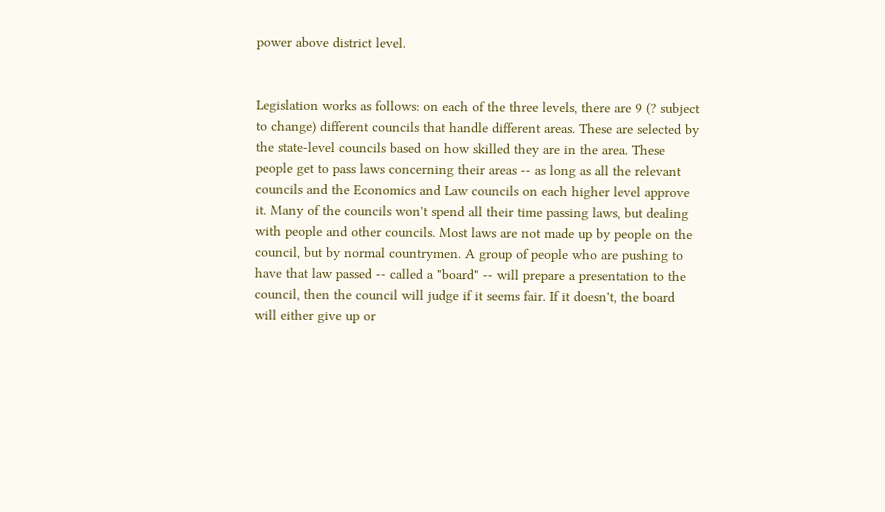power above district level.


Legislation works as follows: on each of the three levels, there are 9 (? subject to change) different councils that handle different areas. These are selected by the state-level councils based on how skilled they are in the area. These people get to pass laws concerning their areas -- as long as all the relevant councils and the Economics and Law councils on each higher level approve it. Many of the councils won't spend all their time passing laws, but dealing with people and other councils. Most laws are not made up by people on the council, but by normal countrymen. A group of people who are pushing to have that law passed -- called a "board" -- will prepare a presentation to the council, then the council will judge if it seems fair. If it doesn't, the board will either give up or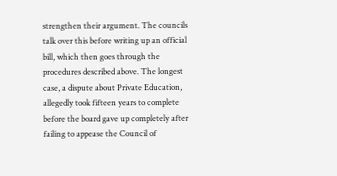strengthen their argument. The councils talk over this before writing up an official bill, which then goes through the procedures described above. The longest case, a dispute about Private Education, allegedly took fifteen years to complete before the board gave up completely after failing to appease the Council of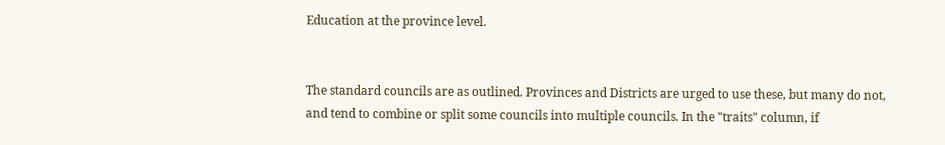Education at the province level.


The standard councils are as outlined. Provinces and Districts are urged to use these, but many do not, and tend to combine or split some councils into multiple councils. In the "traits" column, if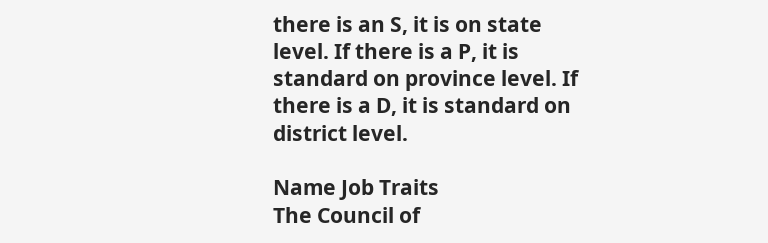there is an S, it is on state level. If there is a P, it is standard on province level. If there is a D, it is standard on district level.

Name Job Traits
The Council of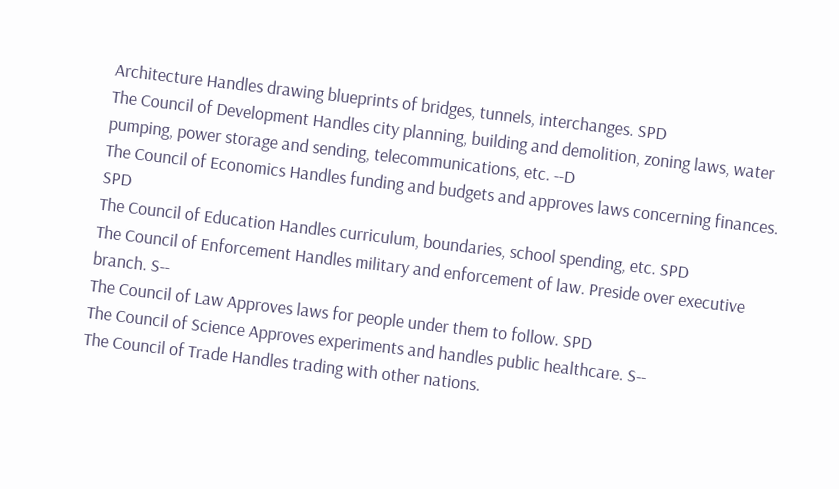Architecture Handles drawing blueprints of bridges, tunnels, interchanges. SPD
The Council of Development Handles city planning, building and demolition, zoning laws, water pumping, power storage and sending, telecommunications, etc. --D
The Council of Economics Handles funding and budgets and approves laws concerning finances. SPD
The Council of Education Handles curriculum, boundaries, school spending, etc. SPD
The Council of Enforcement Handles military and enforcement of law. Preside over executive branch. S--
The Council of Law Approves laws for people under them to follow. SPD
The Council of Science Approves experiments and handles public healthcare. S--
The Council of Trade Handles trading with other nations.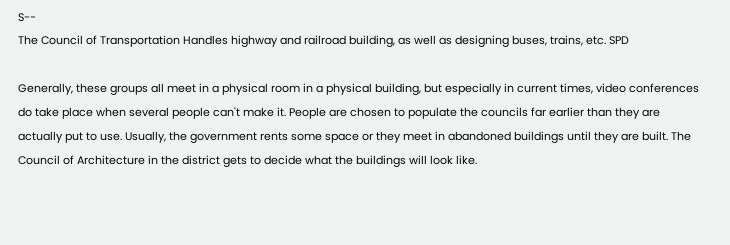S--
The Council of Transportation Handles highway and railroad building, as well as designing buses, trains, etc. SPD

Generally, these groups all meet in a physical room in a physical building, but especially in current times, video conferences do take place when several people can't make it. People are chosen to populate the councils far earlier than they are actually put to use. Usually, the government rents some space or they meet in abandoned buildings until they are built. The Council of Architecture in the district gets to decide what the buildings will look like.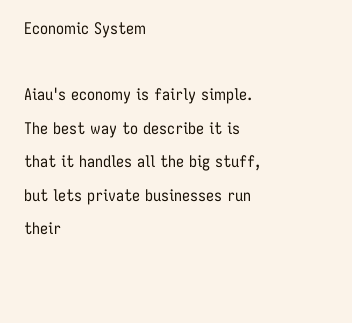Economic System

Aiau's economy is fairly simple. The best way to describe it is that it handles all the big stuff, but lets private businesses run their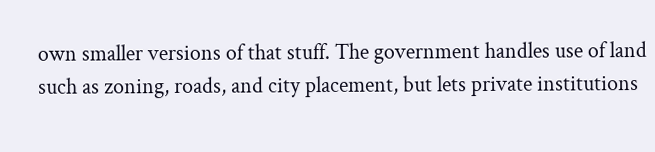own smaller versions of that stuff. The government handles use of land such as zoning, roads, and city placement, but lets private institutions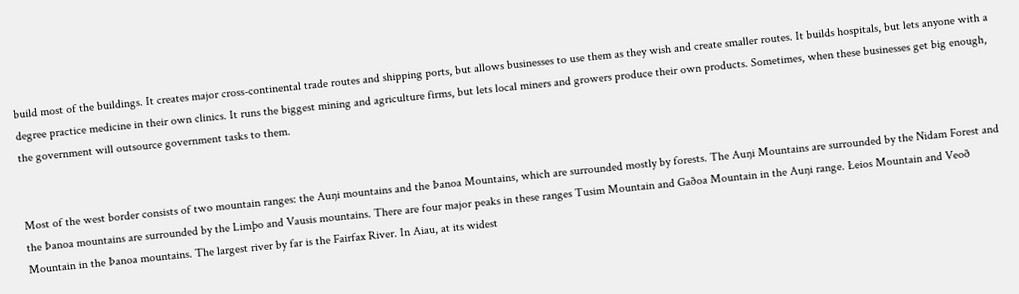build most of the buildings. It creates major cross-continental trade routes and shipping ports, but allows businesses to use them as they wish and create smaller routes. It builds hospitals, but lets anyone with a degree practice medicine in their own clinics. It runs the biggest mining and agriculture firms, but lets local miners and growers produce their own products. Sometimes, when these businesses get big enough, the government will outsource government tasks to them.


Most of the west border consists of two mountain ranges: the Auŋi mountains and the Þanoa Mountains, which are surrounded mostly by forests. The Auŋi Mountains are surrounded by the Nidam Forest and the Þanoa mountains are surrounded by the Limþo and Vausis mountains. There are four major peaks in these ranges Tusim Mountain and Gaðoa Mountain in the Auŋi range. Łeios Mountain and Veoð Mountain in the Þanoa mountains. The largest river by far is the Fairfax River. In Aiau, at its widest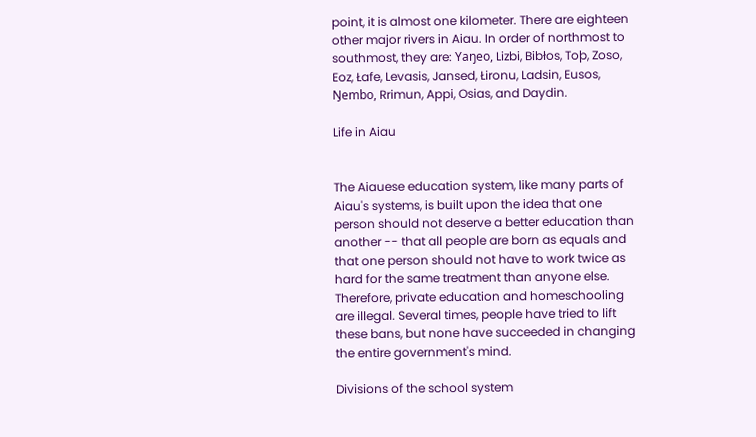point, it is almost one kilometer. There are eighteen other major rivers in Aiau. In order of northmost to southmost, they are: Yaŋeo, Lizbi, Bibłos, Toþ, Zoso, Eoz, Łafe, Levasis, Jansed, Łironu, Ladsin, Eusos, Ŋembo, Rrimun, Appi, Osias, and Daydin.

Life in Aiau


The Aiauese education system, like many parts of Aiau's systems, is built upon the idea that one person should not deserve a better education than another -- that all people are born as equals and that one person should not have to work twice as hard for the same treatment than anyone else. Therefore, private education and homeschooling are illegal. Several times, people have tried to lift these bans, but none have succeeded in changing the entire government's mind.

Divisions of the school system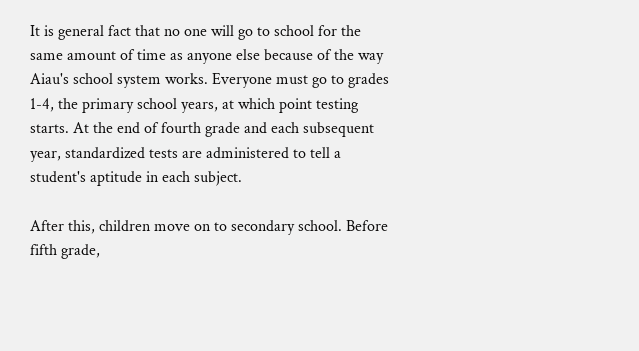It is general fact that no one will go to school for the same amount of time as anyone else because of the way Aiau's school system works. Everyone must go to grades 1-4, the primary school years, at which point testing starts. At the end of fourth grade and each subsequent year, standardized tests are administered to tell a student's aptitude in each subject.

After this, children move on to secondary school. Before fifth grade,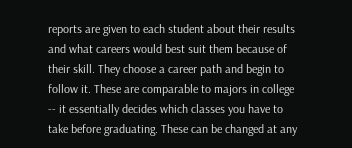reports are given to each student about their results and what careers would best suit them because of their skill. They choose a career path and begin to follow it. These are comparable to majors in college -- it essentially decides which classes you have to take before graduating. These can be changed at any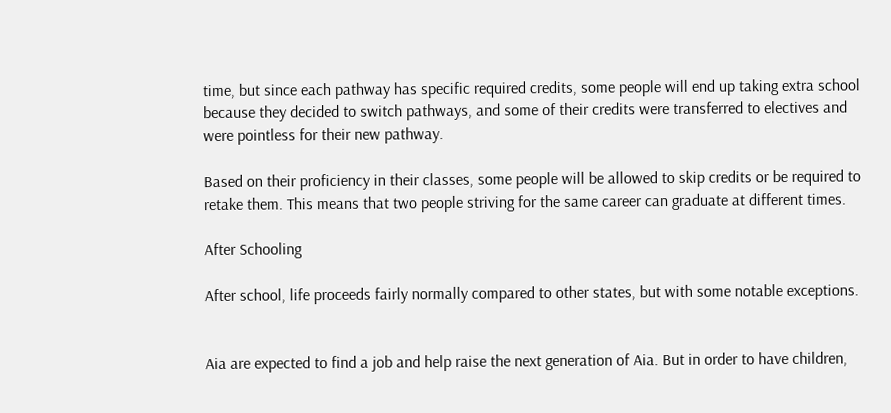time, but since each pathway has specific required credits, some people will end up taking extra school because they decided to switch pathways, and some of their credits were transferred to electives and were pointless for their new pathway.

Based on their proficiency in their classes, some people will be allowed to skip credits or be required to retake them. This means that two people striving for the same career can graduate at different times.

After Schooling

After school, life proceeds fairly normally compared to other states, but with some notable exceptions.


Aia are expected to find a job and help raise the next generation of Aia. But in order to have children,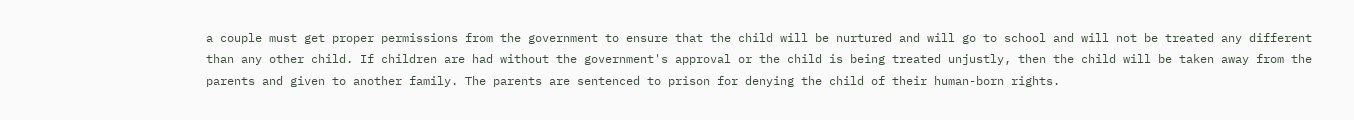a couple must get proper permissions from the government to ensure that the child will be nurtured and will go to school and will not be treated any different than any other child. If children are had without the government's approval or the child is being treated unjustly, then the child will be taken away from the parents and given to another family. The parents are sentenced to prison for denying the child of their human-born rights.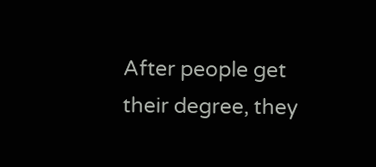After people get their degree, they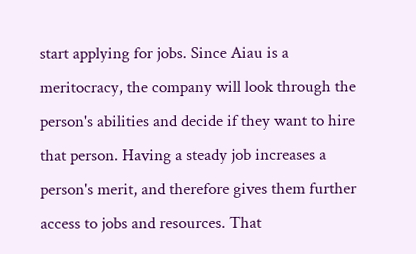start applying for jobs. Since Aiau is a meritocracy, the company will look through the person's abilities and decide if they want to hire that person. Having a steady job increases a person's merit, and therefore gives them further access to jobs and resources. That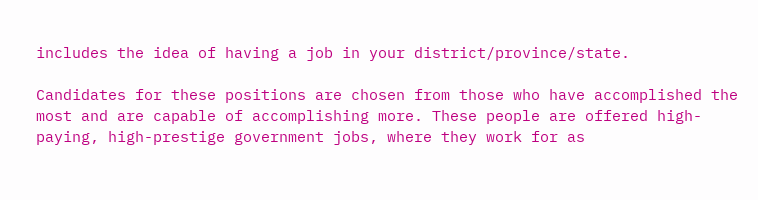includes the idea of having a job in your district/province/state.

Candidates for these positions are chosen from those who have accomplished the most and are capable of accomplishing more. These people are offered high-paying, high-prestige government jobs, where they work for as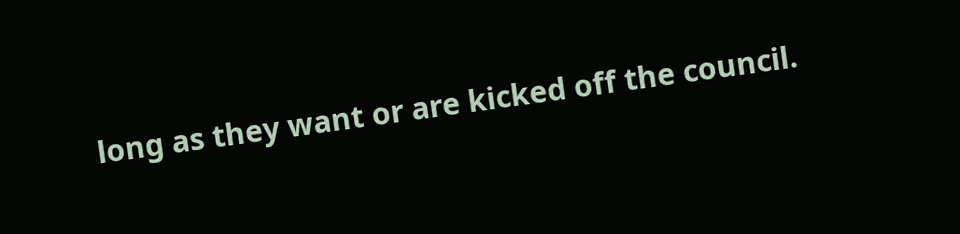long as they want or are kicked off the council.